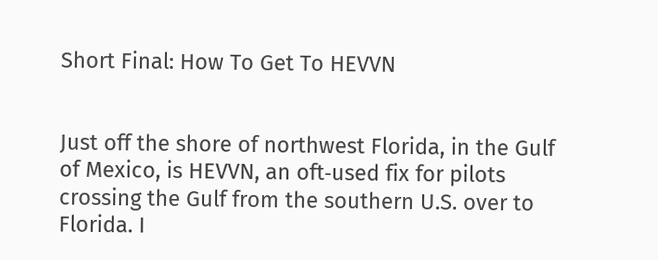Short Final: How To Get To HEVVN


Just off the shore of northwest Florida, in the Gulf of Mexico, is HEVVN, an oft‑used fix for pilots crossing the Gulf from the southern U.S. over to Florida. I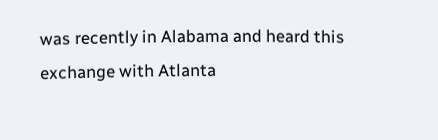was recently in Alabama and heard this exchange with Atlanta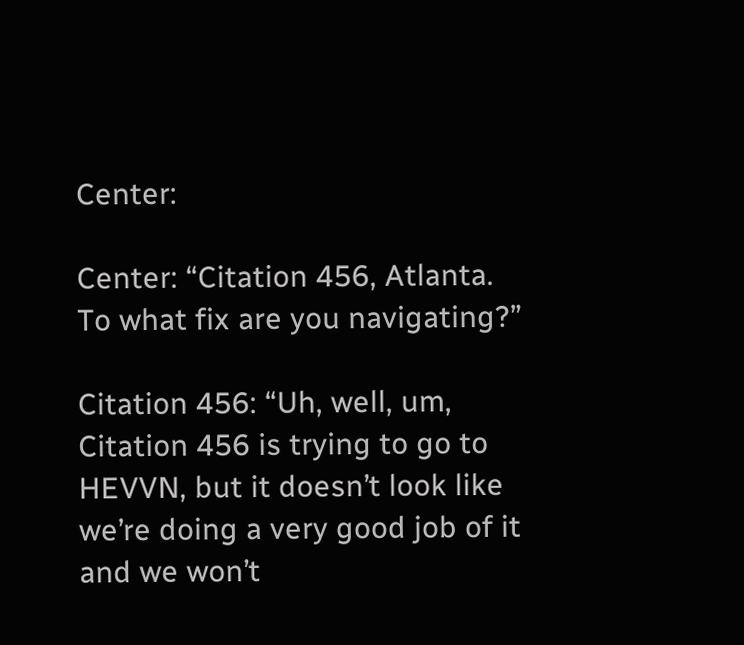Center:

Center: “Citation 456, Atlanta. To what fix are you navigating?”

Citation 456: “Uh, well, um, Citation 456 is trying to go to HEVVN, but it doesn’t look like we’re doing a very good job of it and we won’t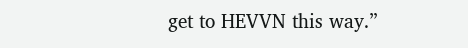get to HEVVN this way.”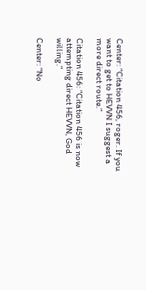Center: “Citation 456, roger. If you want to get to HEVVN I suggest a more direct route.”

Citation 456: “Citation 456 is now attempting direct HEVVN, God willing.”

Center: “No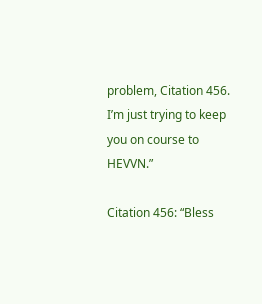problem, Citation 456. I’m just trying to keep you on course to HEVVN.”

Citation 456: “Bless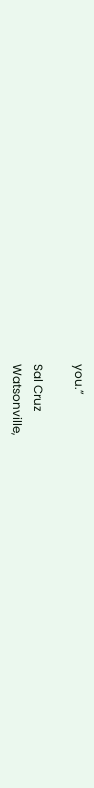you.”

Sal Cruz
Watsonville,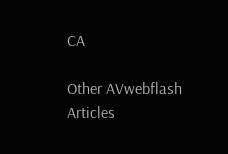CA

Other AVwebflash Articles